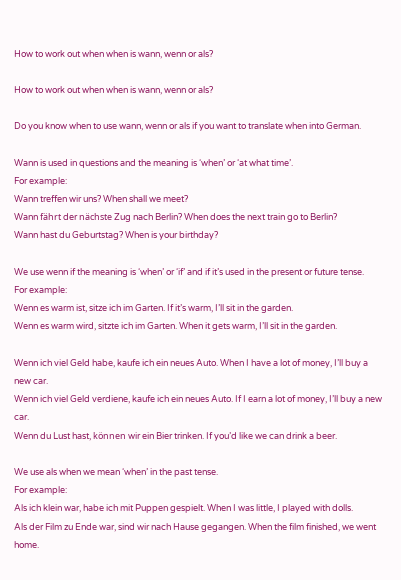How to work out when when is wann, wenn or als?

How to work out when when is wann, wenn or als?

Do you know when to use wann, wenn or als if you want to translate when into German.

Wann is used in questions and the meaning is ‘when’ or ‘at what time’.
For example:
Wann treffen wir uns? When shall we meet?
Wann fährt der nächste Zug nach Berlin? When does the next train go to Berlin?
Wann hast du Geburtstag? When is your birthday?

We use wenn if the meaning is ‘when’ or ‘if’ and if it’s used in the present or future tense.
For example:
Wenn es warm ist, sitze ich im Garten. If it’s warm, I’ll sit in the garden.
Wenn es warm wird, sitzte ich im Garten. When it gets warm, I’ll sit in the garden.

Wenn ich viel Geld habe, kaufe ich ein neues Auto. When I have a lot of money, I’ll buy a new car.
Wenn ich viel Geld verdiene, kaufe ich ein neues Auto. If I earn a lot of money, I’ll buy a new car.
Wenn du Lust hast, können wir ein Bier trinken. If you’d like we can drink a beer.

We use als when we mean ‘when’ in the past tense.
For example:
Als ich klein war, habe ich mit Puppen gespielt. When I was little, I played with dolls.
Als der Film zu Ende war, sind wir nach Hause gegangen. When the film finished, we went home.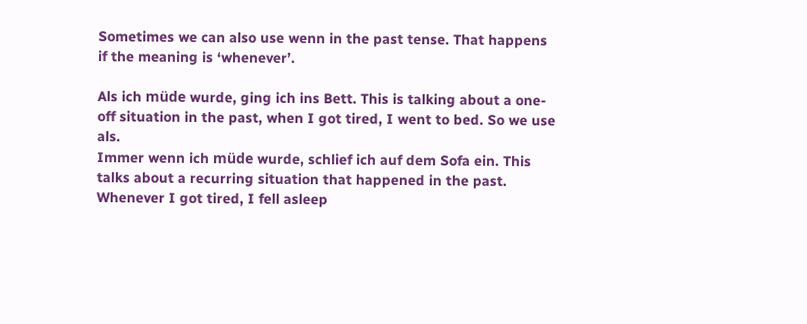Sometimes we can also use wenn in the past tense. That happens if the meaning is ‘whenever’.

Als ich müde wurde, ging ich ins Bett. This is talking about a one-off situation in the past, when I got tired, I went to bed. So we use als.
Immer wenn ich müde wurde, schlief ich auf dem Sofa ein. This talks about a recurring situation that happened in the past. Whenever I got tired, I fell asleep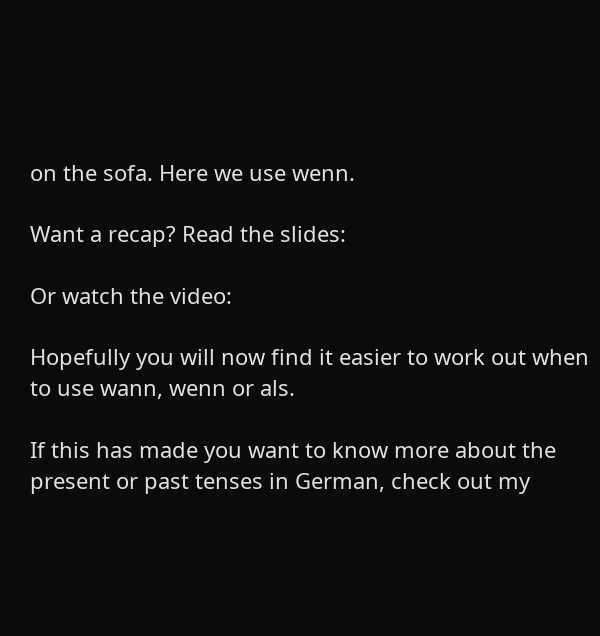on the sofa. Here we use wenn.

Want a recap? Read the slides:

Or watch the video:

Hopefully you will now find it easier to work out when to use wann, wenn or als.

If this has made you want to know more about the present or past tenses in German, check out my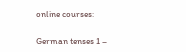online courses:

German tenses 1 –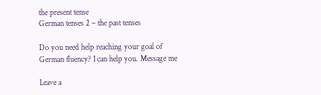the present tense
German tenses 2 – the past tenses

Do you need help reaching your goal of German fluency? I can help you. Message me

Leave a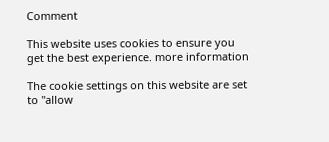Comment

This website uses cookies to ensure you get the best experience. more information

The cookie settings on this website are set to "allow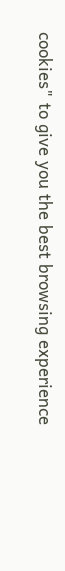cookies" to give you the best browsing experience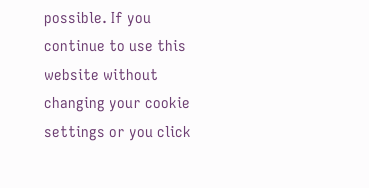possible. If you continue to use this website without changing your cookie settings or you click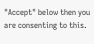"Accept" below then you are consenting to this.